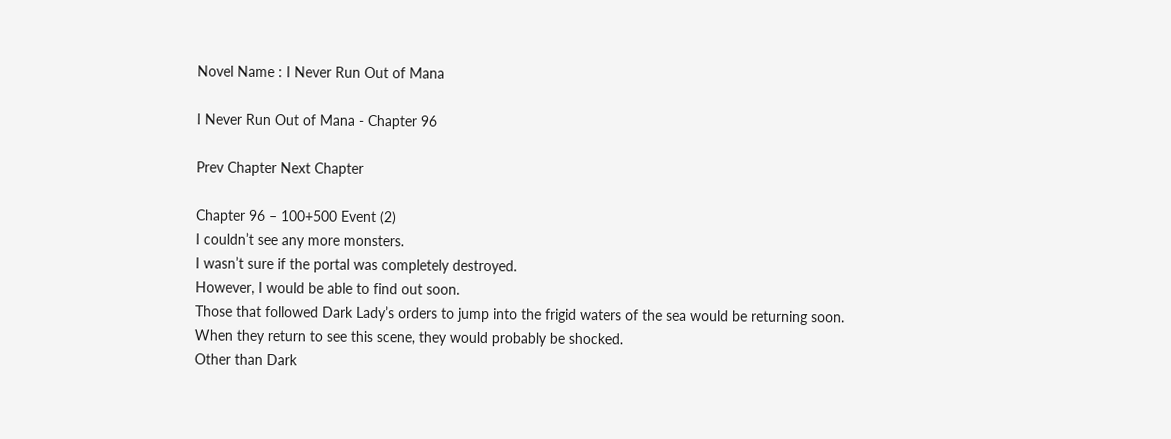Novel Name : I Never Run Out of Mana

I Never Run Out of Mana - Chapter 96

Prev Chapter Next Chapter

Chapter 96 – 100+500 Event (2)
I couldn’t see any more monsters.
I wasn’t sure if the portal was completely destroyed.
However, I would be able to find out soon.
Those that followed Dark Lady’s orders to jump into the frigid waters of the sea would be returning soon.
When they return to see this scene, they would probably be shocked.
Other than Dark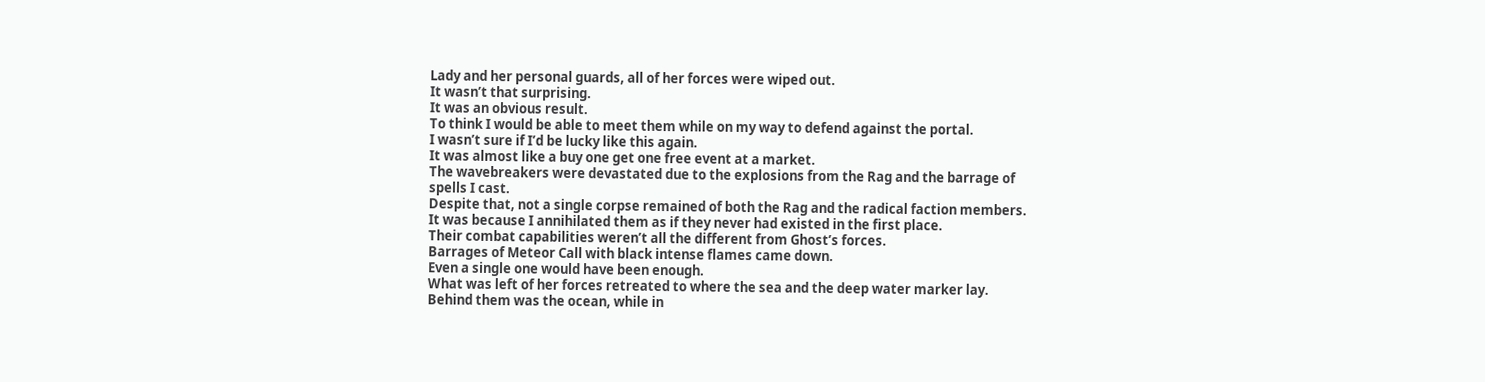Lady and her personal guards, all of her forces were wiped out.
It wasn’t that surprising.
It was an obvious result.
To think I would be able to meet them while on my way to defend against the portal.
I wasn’t sure if I’d be lucky like this again.
It was almost like a buy one get one free event at a market.
The wavebreakers were devastated due to the explosions from the Rag and the barrage of spells I cast.
Despite that, not a single corpse remained of both the Rag and the radical faction members.
It was because I annihilated them as if they never had existed in the first place.
Their combat capabilities weren’t all the different from Ghost’s forces.
Barrages of Meteor Call with black intense flames came down.
Even a single one would have been enough.
What was left of her forces retreated to where the sea and the deep water marker lay.
Behind them was the ocean, while in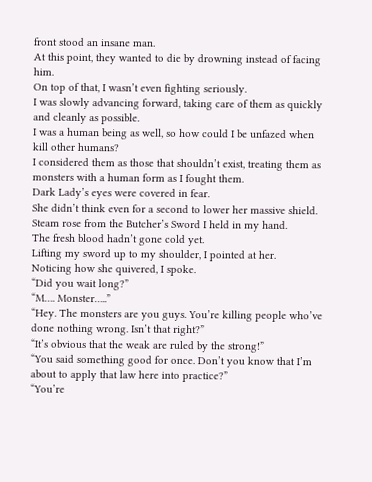front stood an insane man.
At this point, they wanted to die by drowning instead of facing him.
On top of that, I wasn’t even fighting seriously.
I was slowly advancing forward, taking care of them as quickly and cleanly as possible.
I was a human being as well, so how could I be unfazed when kill other humans?
I considered them as those that shouldn’t exist, treating them as monsters with a human form as I fought them.
Dark Lady’s eyes were covered in fear.
She didn’t think even for a second to lower her massive shield.
Steam rose from the Butcher’s Sword I held in my hand.
The fresh blood hadn’t gone cold yet.
Lifting my sword up to my shoulder, I pointed at her.
Noticing how she quivered, I spoke.
“Did you wait long?”
“M…. Monster…..”
“Hey. The monsters are you guys. You’re killing people who’ve done nothing wrong. Isn’t that right?”
“It’s obvious that the weak are ruled by the strong!”
“You said something good for once. Don’t you know that I’m about to apply that law here into practice?”
“You’re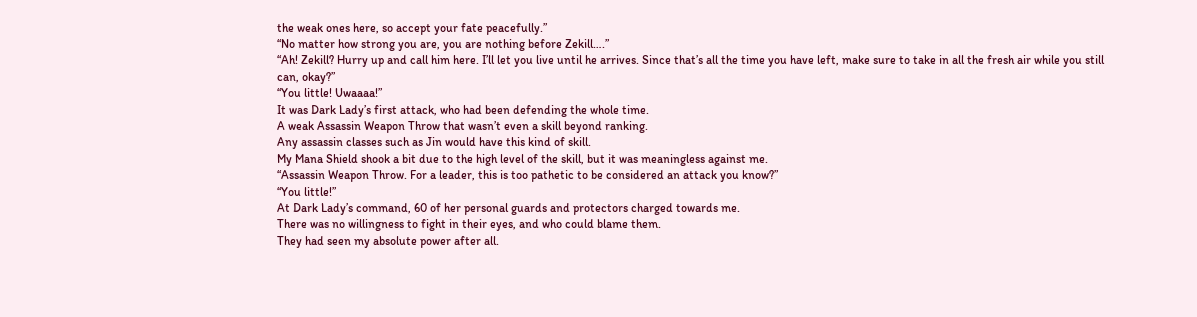the weak ones here, so accept your fate peacefully.”
“No matter how strong you are, you are nothing before Zekill….”
“Ah! Zekill? Hurry up and call him here. I’ll let you live until he arrives. Since that’s all the time you have left, make sure to take in all the fresh air while you still can, okay?”
“You little! Uwaaaa!”
It was Dark Lady’s first attack, who had been defending the whole time.
A weak Assassin Weapon Throw that wasn’t even a skill beyond ranking.
Any assassin classes such as Jin would have this kind of skill.
My Mana Shield shook a bit due to the high level of the skill, but it was meaningless against me.
“Assassin Weapon Throw. For a leader, this is too pathetic to be considered an attack you know?”
“You little!”
At Dark Lady’s command, 60 of her personal guards and protectors charged towards me.
There was no willingness to fight in their eyes, and who could blame them.
They had seen my absolute power after all.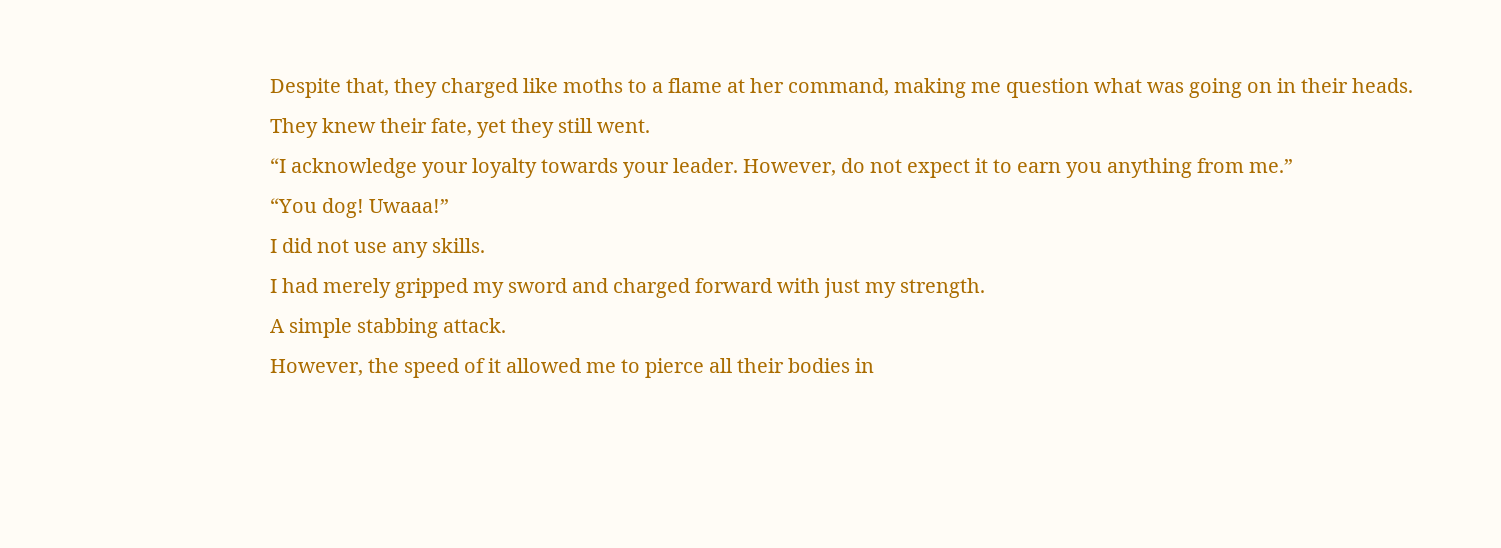Despite that, they charged like moths to a flame at her command, making me question what was going on in their heads.
They knew their fate, yet they still went.
“I acknowledge your loyalty towards your leader. However, do not expect it to earn you anything from me.”
“You dog! Uwaaa!”
I did not use any skills.
I had merely gripped my sword and charged forward with just my strength.
A simple stabbing attack.
However, the speed of it allowed me to pierce all their bodies in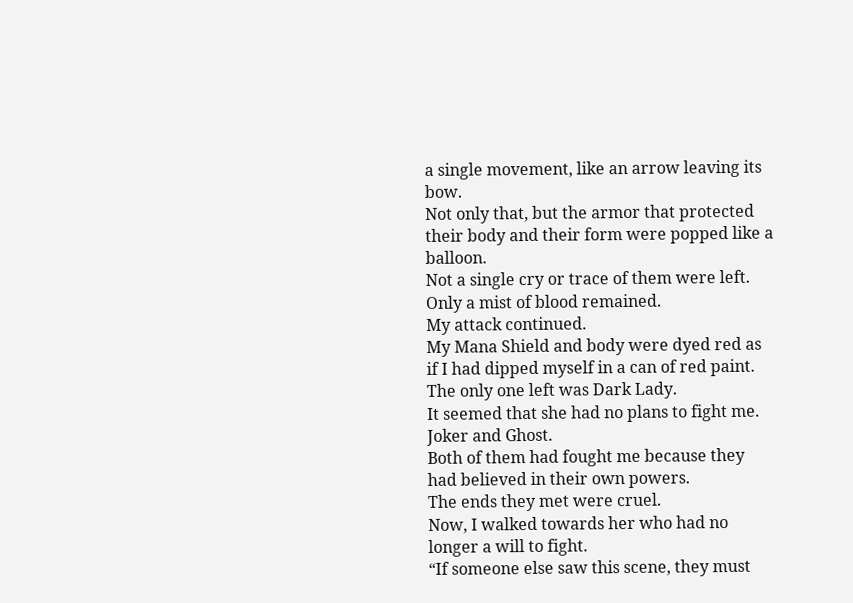a single movement, like an arrow leaving its bow.
Not only that, but the armor that protected their body and their form were popped like a balloon.
Not a single cry or trace of them were left.
Only a mist of blood remained.
My attack continued.
My Mana Shield and body were dyed red as if I had dipped myself in a can of red paint.
The only one left was Dark Lady.
It seemed that she had no plans to fight me.
Joker and Ghost.
Both of them had fought me because they had believed in their own powers.
The ends they met were cruel.
Now, I walked towards her who had no longer a will to fight.
“If someone else saw this scene, they must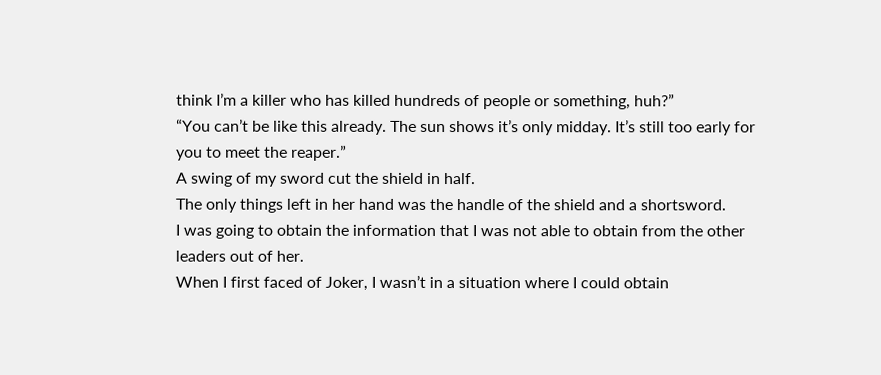think I’m a killer who has killed hundreds of people or something, huh?”
“You can’t be like this already. The sun shows it’s only midday. It’s still too early for you to meet the reaper.”
A swing of my sword cut the shield in half.
The only things left in her hand was the handle of the shield and a shortsword.
I was going to obtain the information that I was not able to obtain from the other leaders out of her.
When I first faced of Joker, I wasn’t in a situation where I could obtain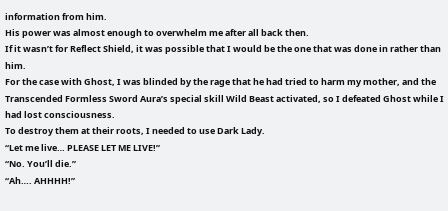information from him.
His power was almost enough to overwhelm me after all back then.
If it wasn’t for Reflect Shield, it was possible that I would be the one that was done in rather than him.
For the case with Ghost, I was blinded by the rage that he had tried to harm my mother, and the Transcended Formless Sword Aura’s special skill Wild Beast activated, so I defeated Ghost while I had lost consciousness.
To destroy them at their roots, I needed to use Dark Lady.
“Let me live… PLEASE LET ME LIVE!”
“No. You’ll die.”
“Ah…. AHHHH!”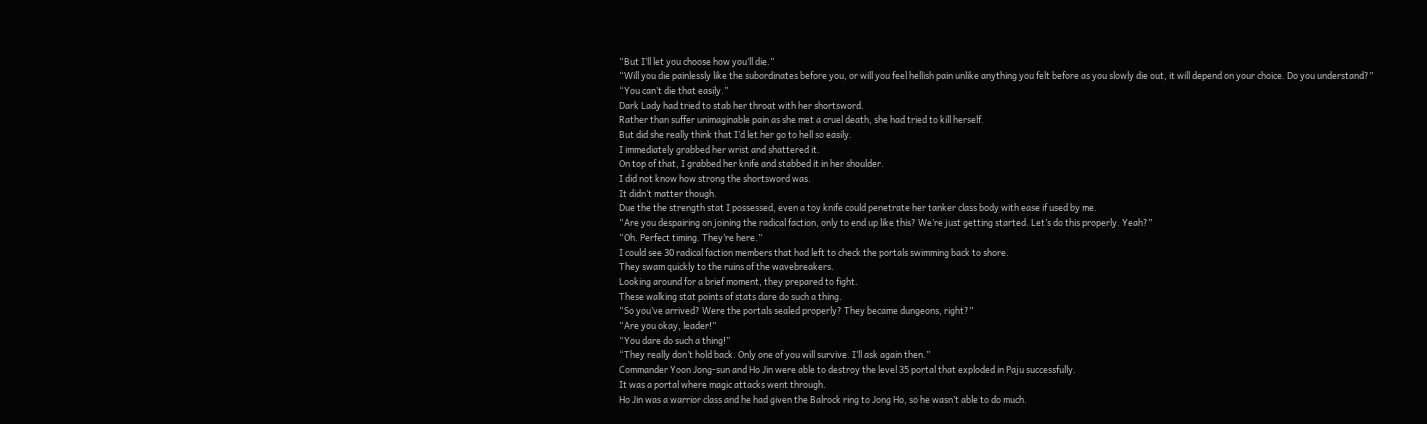“But I’ll let you choose how you’ll die.”
“Will you die painlessly like the subordinates before you, or will you feel hellish pain unlike anything you felt before as you slowly die out, it will depend on your choice. Do you understand?”
“You can’t die that easily.”
Dark Lady had tried to stab her throat with her shortsword.
Rather than suffer unimaginable pain as she met a cruel death, she had tried to kill herself.
But did she really think that I’d let her go to hell so easily.
I immediately grabbed her wrist and shattered it.
On top of that, I grabbed her knife and stabbed it in her shoulder.
I did not know how strong the shortsword was.
It didn’t matter though.
Due the the strength stat I possessed, even a toy knife could penetrate her tanker class body with ease if used by me.
“Are you despairing on joining the radical faction, only to end up like this? We’re just getting started. Let’s do this properly. Yeah?”
“Oh. Perfect timing. They’re here.”
I could see 30 radical faction members that had left to check the portals swimming back to shore.
They swam quickly to the ruins of the wavebreakers.
Looking around for a brief moment, they prepared to fight.
These walking stat points of stats dare do such a thing.
“So you’ve arrived? Were the portals sealed properly? They became dungeons, right?”
“Are you okay, leader!”
“You dare do such a thing!”
“They really don’t hold back. Only one of you will survive. I’ll ask again then.”
Commander Yoon Jong-sun and Ho Jin were able to destroy the level 35 portal that exploded in Paju successfully.
It was a portal where magic attacks went through.
Ho Jin was a warrior class and he had given the Balrock ring to Jong Ho, so he wasn’t able to do much.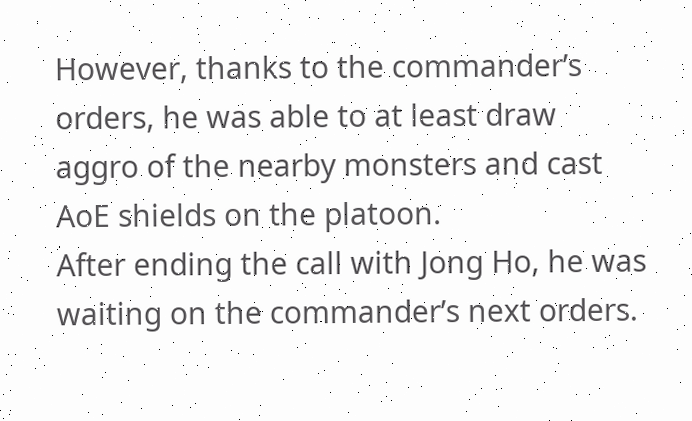However, thanks to the commander’s orders, he was able to at least draw aggro of the nearby monsters and cast AoE shields on the platoon.
After ending the call with Jong Ho, he was waiting on the commander’s next orders.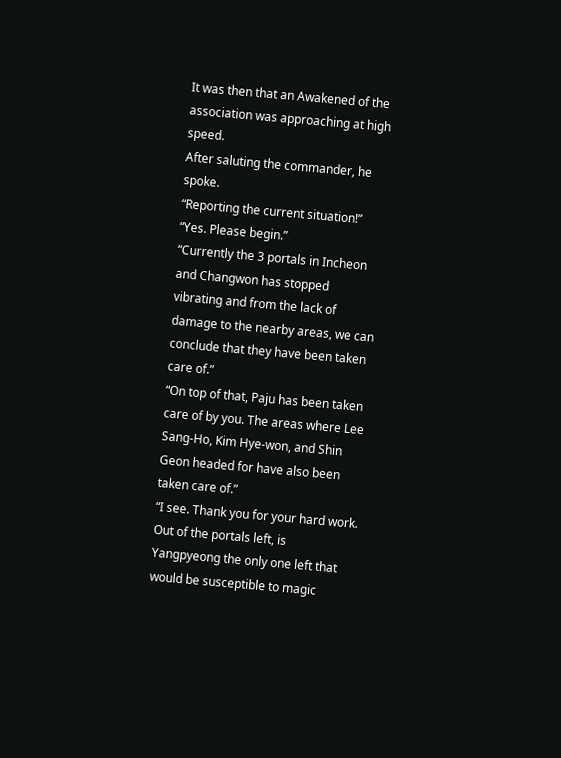It was then that an Awakened of the association was approaching at high speed.
After saluting the commander, he spoke.
“Reporting the current situation!”
“Yes. Please begin.”
“Currently the 3 portals in Incheon and Changwon has stopped vibrating and from the lack of damage to the nearby areas, we can conclude that they have been taken care of.”
“On top of that, Paju has been taken care of by you. The areas where Lee Sang-Ho, Kim Hye-won, and Shin Geon headed for have also been taken care of.”
“I see. Thank you for your hard work. Out of the portals left, is Yangpyeong the only one left that would be susceptible to magic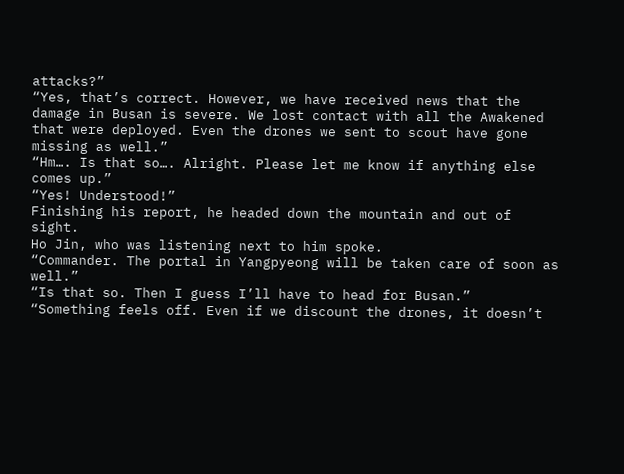attacks?”
“Yes, that’s correct. However, we have received news that the damage in Busan is severe. We lost contact with all the Awakened that were deployed. Even the drones we sent to scout have gone missing as well.”
“Hm…. Is that so…. Alright. Please let me know if anything else comes up.”
“Yes! Understood!”
Finishing his report, he headed down the mountain and out of sight.
Ho Jin, who was listening next to him spoke.
“Commander. The portal in Yangpyeong will be taken care of soon as well.”
“Is that so. Then I guess I’ll have to head for Busan.”
“Something feels off. Even if we discount the drones, it doesn’t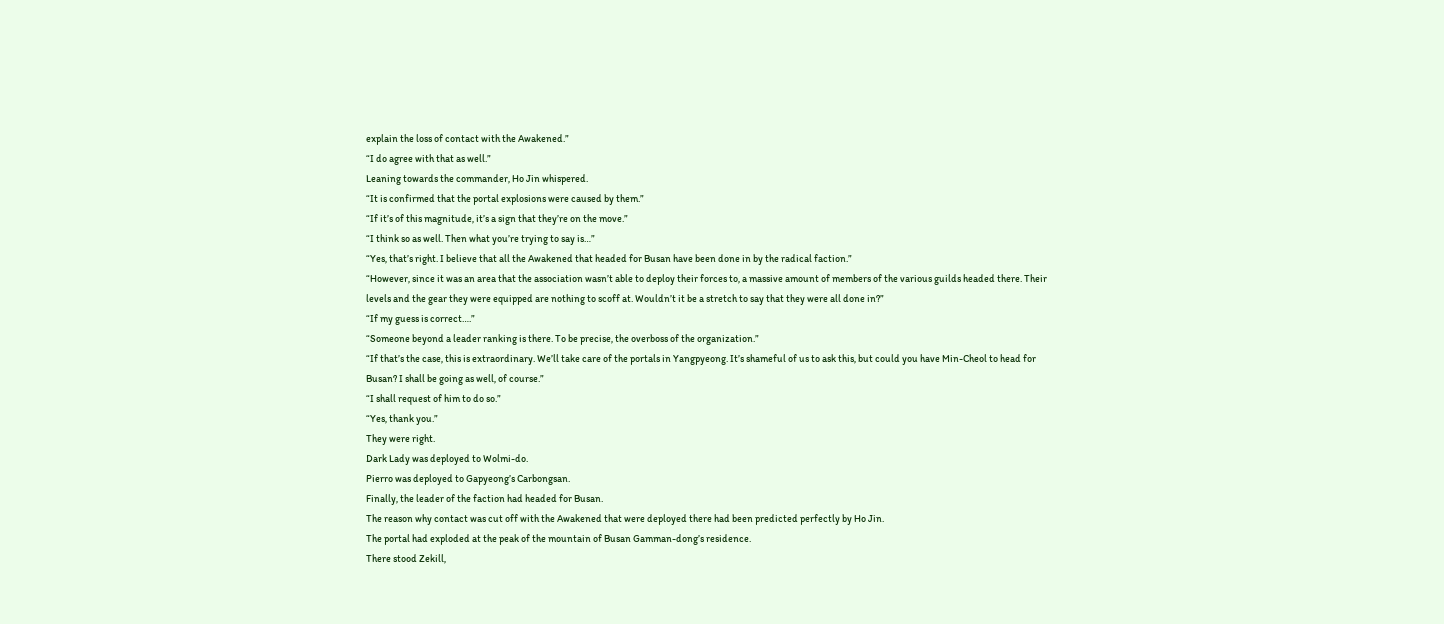explain the loss of contact with the Awakened.”
“I do agree with that as well.”
Leaning towards the commander, Ho Jin whispered.
“It is confirmed that the portal explosions were caused by them.”
“If it’s of this magnitude, it’s a sign that they’re on the move.”
“I think so as well. Then what you’re trying to say is…”
“Yes, that’s right. I believe that all the Awakened that headed for Busan have been done in by the radical faction.”
“However, since it was an area that the association wasn’t able to deploy their forces to, a massive amount of members of the various guilds headed there. Their levels and the gear they were equipped are nothing to scoff at. Wouldn’t it be a stretch to say that they were all done in?”
“If my guess is correct….”
“Someone beyond a leader ranking is there. To be precise, the overboss of the organization.”
“If that’s the case, this is extraordinary. We’ll take care of the portals in Yangpyeong. It’s shameful of us to ask this, but could you have Min-Cheol to head for Busan? I shall be going as well, of course.”
“I shall request of him to do so.”
“Yes, thank you.”
They were right.
Dark Lady was deployed to Wolmi-do.
Pierro was deployed to Gapyeong’s Carbongsan.
Finally, the leader of the faction had headed for Busan.
The reason why contact was cut off with the Awakened that were deployed there had been predicted perfectly by Ho Jin.
The portal had exploded at the peak of the mountain of Busan Gamman-dong’s residence.
There stood Zekill,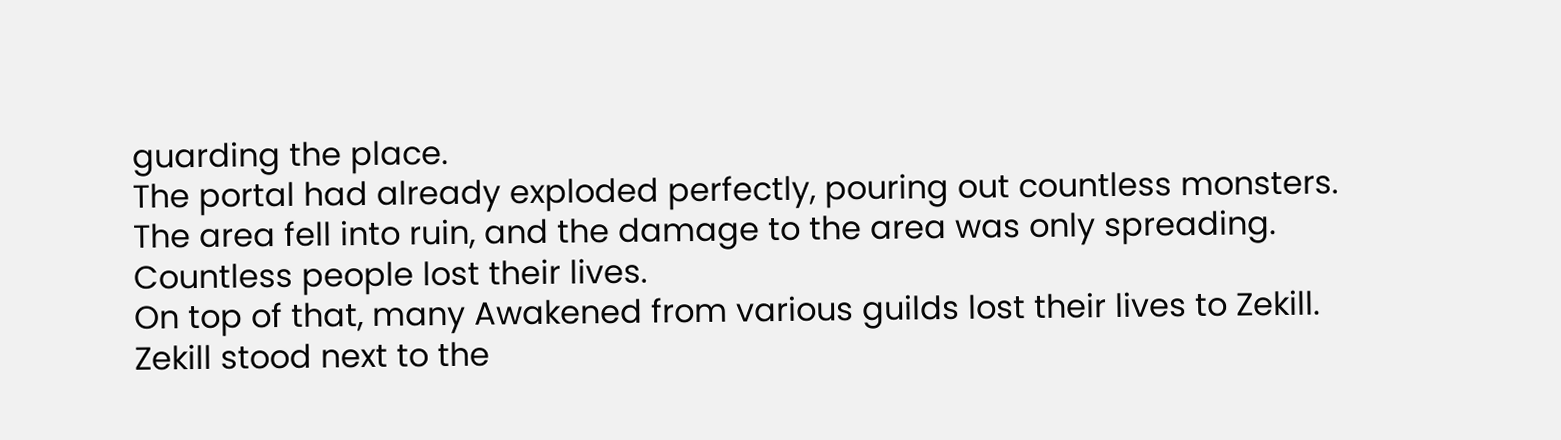guarding the place.
The portal had already exploded perfectly, pouring out countless monsters.
The area fell into ruin, and the damage to the area was only spreading.
Countless people lost their lives.
On top of that, many Awakened from various guilds lost their lives to Zekill.
Zekill stood next to the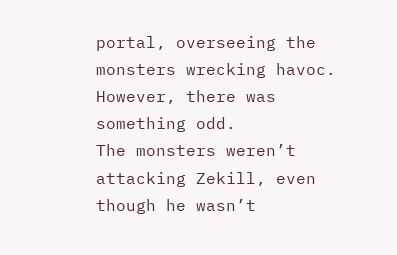portal, overseeing the monsters wrecking havoc.
However, there was something odd.
The monsters weren’t attacking Zekill, even though he wasn’t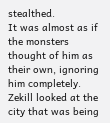stealthed.
It was almost as if the monsters thought of him as their own, ignoring him completely.
Zekill looked at the city that was being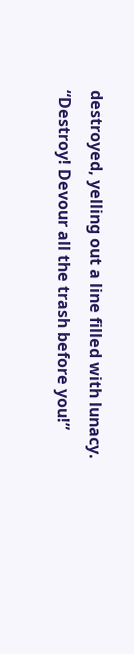destroyed, yelling out a line filled with lunacy.
“Destroy! Devour all the trash before you!”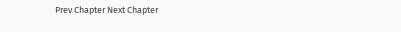Prev Chapter Next Chapter